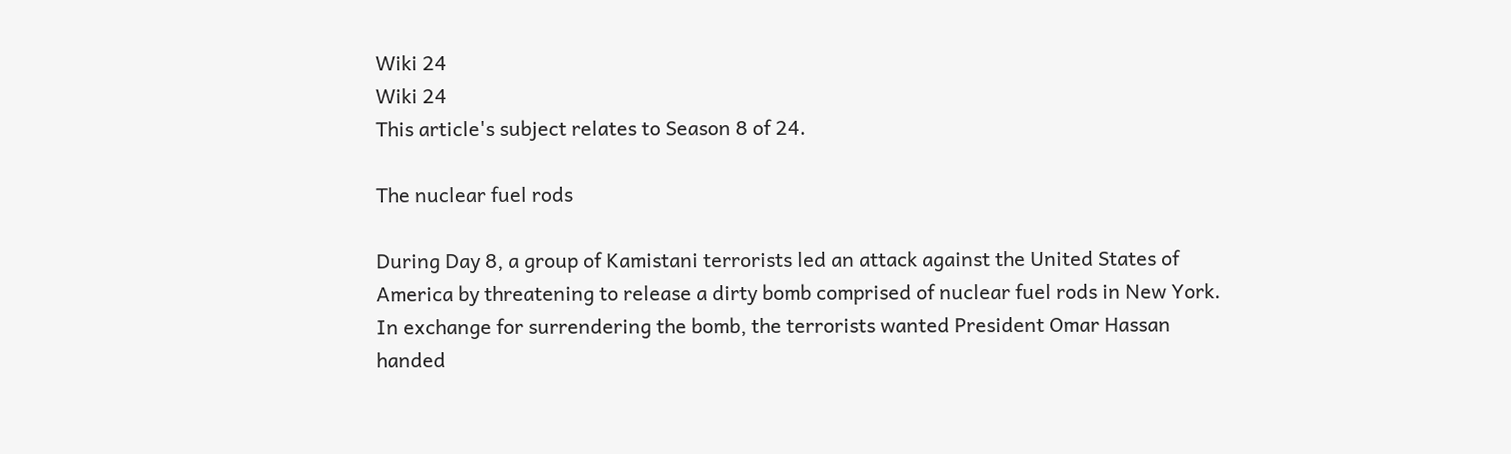Wiki 24
Wiki 24
This article's subject relates to Season 8 of 24.

The nuclear fuel rods

During Day 8, a group of Kamistani terrorists led an attack against the United States of America by threatening to release a dirty bomb comprised of nuclear fuel rods in New York. In exchange for surrendering the bomb, the terrorists wanted President Omar Hassan handed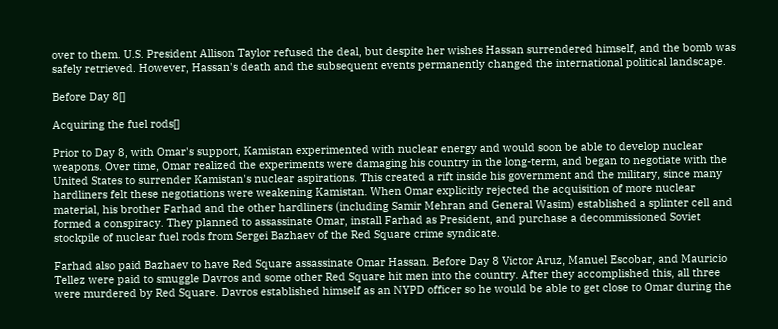over to them. U.S. President Allison Taylor refused the deal, but despite her wishes Hassan surrendered himself, and the bomb was safely retrieved. However, Hassan's death and the subsequent events permanently changed the international political landscape.

Before Day 8[]

Acquiring the fuel rods[]

Prior to Day 8, with Omar's support, Kamistan experimented with nuclear energy and would soon be able to develop nuclear weapons. Over time, Omar realized the experiments were damaging his country in the long-term, and began to negotiate with the United States to surrender Kamistan's nuclear aspirations. This created a rift inside his government and the military, since many hardliners felt these negotiations were weakening Kamistan. When Omar explicitly rejected the acquisition of more nuclear material, his brother Farhad and the other hardliners (including Samir Mehran and General Wasim) established a splinter cell and formed a conspiracy. They planned to assassinate Omar, install Farhad as President, and purchase a decommissioned Soviet stockpile of nuclear fuel rods from Sergei Bazhaev of the Red Square crime syndicate.

Farhad also paid Bazhaev to have Red Square assassinate Omar Hassan. Before Day 8 Victor Aruz, Manuel Escobar, and Mauricio Tellez were paid to smuggle Davros and some other Red Square hit men into the country. After they accomplished this, all three were murdered by Red Square. Davros established himself as an NYPD officer so he would be able to get close to Omar during the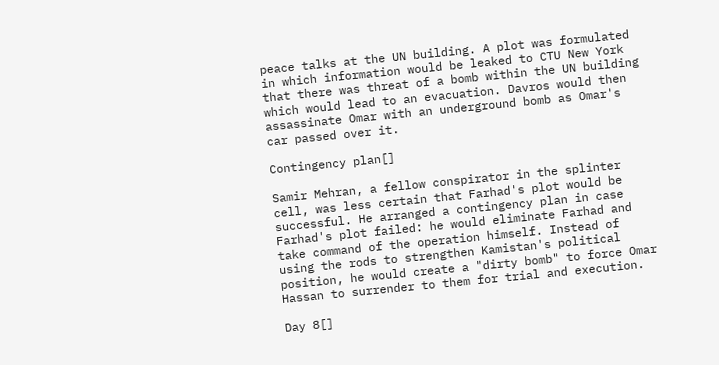peace talks at the UN building. A plot was formulated in which information would be leaked to CTU New York that there was threat of a bomb within the UN building which would lead to an evacuation. Davros would then assassinate Omar with an underground bomb as Omar's car passed over it.

Contingency plan[]

Samir Mehran, a fellow conspirator in the splinter cell, was less certain that Farhad's plot would be successful. He arranged a contingency plan in case Farhad's plot failed: he would eliminate Farhad and take command of the operation himself. Instead of using the rods to strengthen Kamistan's political position, he would create a "dirty bomb" to force Omar Hassan to surrender to them for trial and execution.

Day 8[]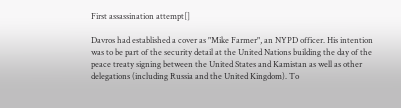First assassination attempt[]

Davros had established a cover as "Mike Farmer", an NYPD officer. His intention was to be part of the security detail at the United Nations building the day of the peace treaty signing between the United States and Kamistan as well as other delegations (including Russia and the United Kingdom). To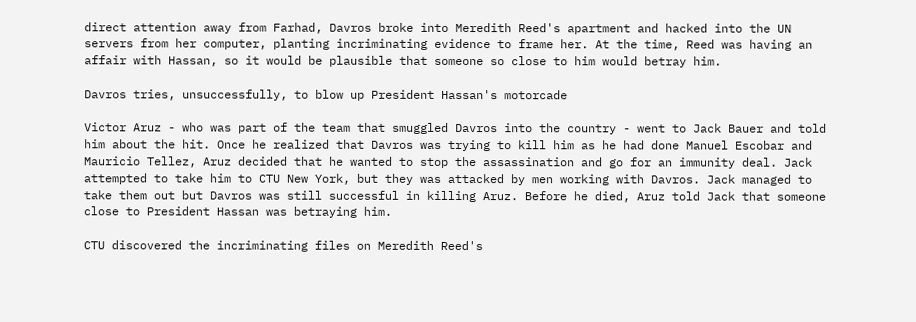direct attention away from Farhad, Davros broke into Meredith Reed's apartment and hacked into the UN servers from her computer, planting incriminating evidence to frame her. At the time, Reed was having an affair with Hassan, so it would be plausible that someone so close to him would betray him.

Davros tries, unsuccessfully, to blow up President Hassan's motorcade

Victor Aruz - who was part of the team that smuggled Davros into the country - went to Jack Bauer and told him about the hit. Once he realized that Davros was trying to kill him as he had done Manuel Escobar and Mauricio Tellez, Aruz decided that he wanted to stop the assassination and go for an immunity deal. Jack attempted to take him to CTU New York, but they was attacked by men working with Davros. Jack managed to take them out but Davros was still successful in killing Aruz. Before he died, Aruz told Jack that someone close to President Hassan was betraying him.

CTU discovered the incriminating files on Meredith Reed's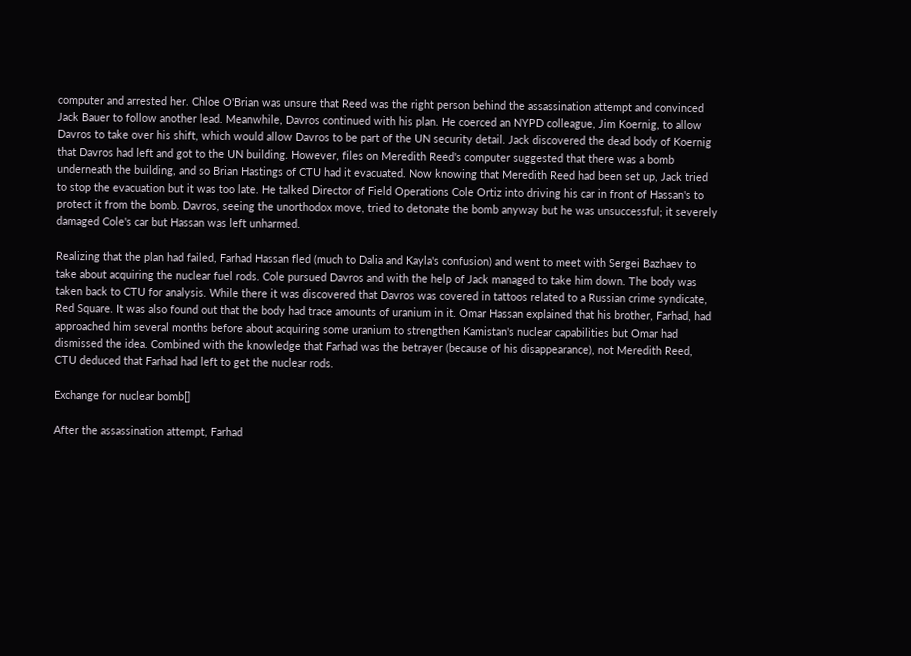computer and arrested her. Chloe O'Brian was unsure that Reed was the right person behind the assassination attempt and convinced Jack Bauer to follow another lead. Meanwhile, Davros continued with his plan. He coerced an NYPD colleague, Jim Koernig, to allow Davros to take over his shift, which would allow Davros to be part of the UN security detail. Jack discovered the dead body of Koernig that Davros had left and got to the UN building. However, files on Meredith Reed's computer suggested that there was a bomb underneath the building, and so Brian Hastings of CTU had it evacuated. Now knowing that Meredith Reed had been set up, Jack tried to stop the evacuation but it was too late. He talked Director of Field Operations Cole Ortiz into driving his car in front of Hassan's to protect it from the bomb. Davros, seeing the unorthodox move, tried to detonate the bomb anyway but he was unsuccessful; it severely damaged Cole's car but Hassan was left unharmed.

Realizing that the plan had failed, Farhad Hassan fled (much to Dalia and Kayla's confusion) and went to meet with Sergei Bazhaev to take about acquiring the nuclear fuel rods. Cole pursued Davros and with the help of Jack managed to take him down. The body was taken back to CTU for analysis. While there it was discovered that Davros was covered in tattoos related to a Russian crime syndicate, Red Square. It was also found out that the body had trace amounts of uranium in it. Omar Hassan explained that his brother, Farhad, had approached him several months before about acquiring some uranium to strengthen Kamistan's nuclear capabilities but Omar had dismissed the idea. Combined with the knowledge that Farhad was the betrayer (because of his disappearance), not Meredith Reed, CTU deduced that Farhad had left to get the nuclear rods.

Exchange for nuclear bomb[]

After the assassination attempt, Farhad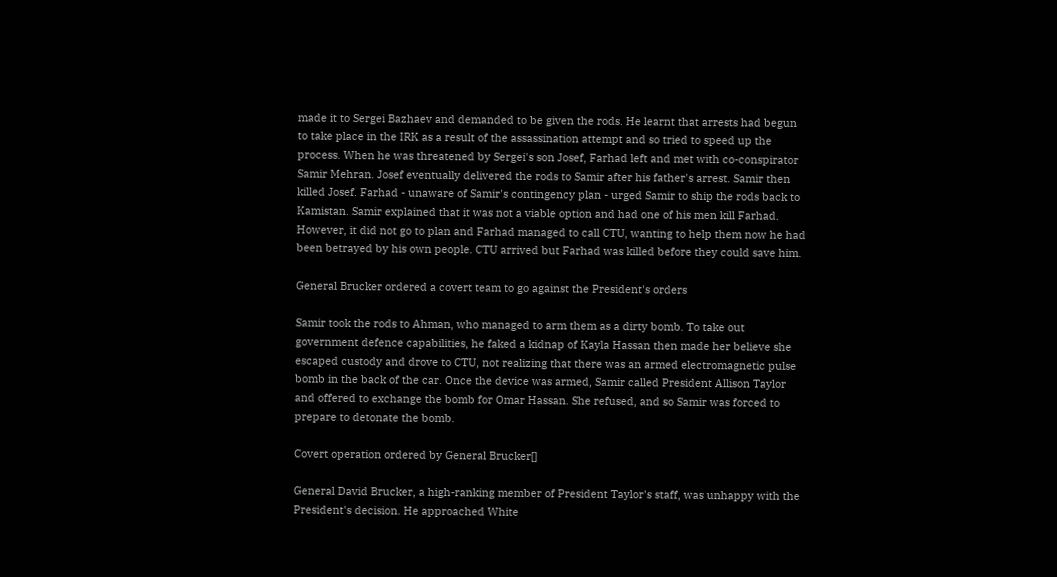made it to Sergei Bazhaev and demanded to be given the rods. He learnt that arrests had begun to take place in the IRK as a result of the assassination attempt and so tried to speed up the process. When he was threatened by Sergei's son Josef, Farhad left and met with co-conspirator Samir Mehran. Josef eventually delivered the rods to Samir after his father's arrest. Samir then killed Josef. Farhad - unaware of Samir's contingency plan - urged Samir to ship the rods back to Kamistan. Samir explained that it was not a viable option and had one of his men kill Farhad. However, it did not go to plan and Farhad managed to call CTU, wanting to help them now he had been betrayed by his own people. CTU arrived but Farhad was killed before they could save him.

General Brucker ordered a covert team to go against the President's orders

Samir took the rods to Ahman, who managed to arm them as a dirty bomb. To take out government defence capabilities, he faked a kidnap of Kayla Hassan then made her believe she escaped custody and drove to CTU, not realizing that there was an armed electromagnetic pulse bomb in the back of the car. Once the device was armed, Samir called President Allison Taylor and offered to exchange the bomb for Omar Hassan. She refused, and so Samir was forced to prepare to detonate the bomb.

Covert operation ordered by General Brucker[]

General David Brucker, a high-ranking member of President Taylor's staff, was unhappy with the President's decision. He approached White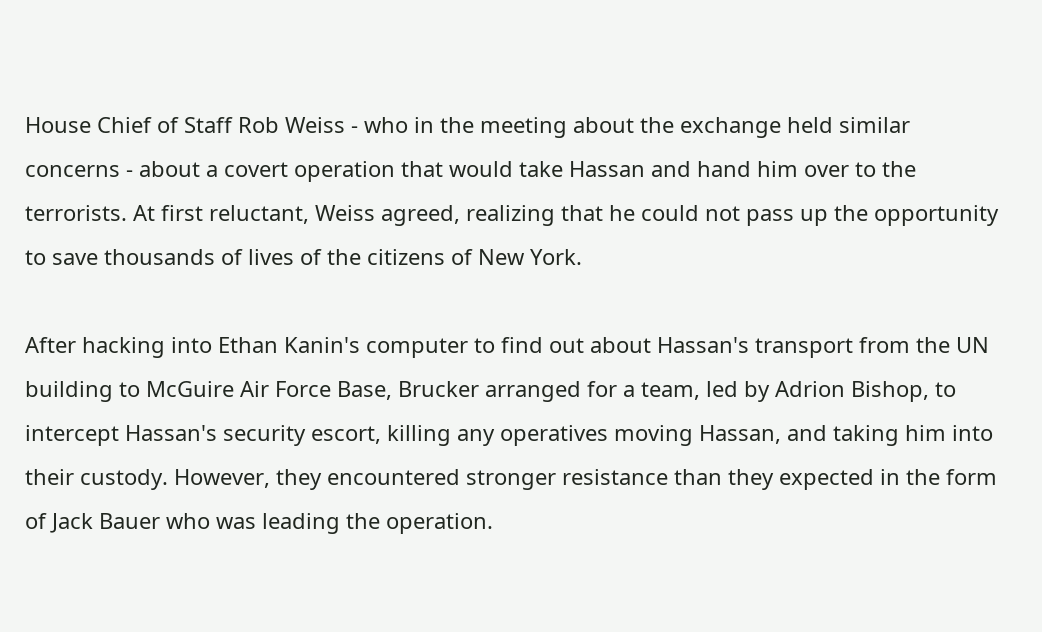House Chief of Staff Rob Weiss - who in the meeting about the exchange held similar concerns - about a covert operation that would take Hassan and hand him over to the terrorists. At first reluctant, Weiss agreed, realizing that he could not pass up the opportunity to save thousands of lives of the citizens of New York.

After hacking into Ethan Kanin's computer to find out about Hassan's transport from the UN building to McGuire Air Force Base, Brucker arranged for a team, led by Adrion Bishop, to intercept Hassan's security escort, killing any operatives moving Hassan, and taking him into their custody. However, they encountered stronger resistance than they expected in the form of Jack Bauer who was leading the operation.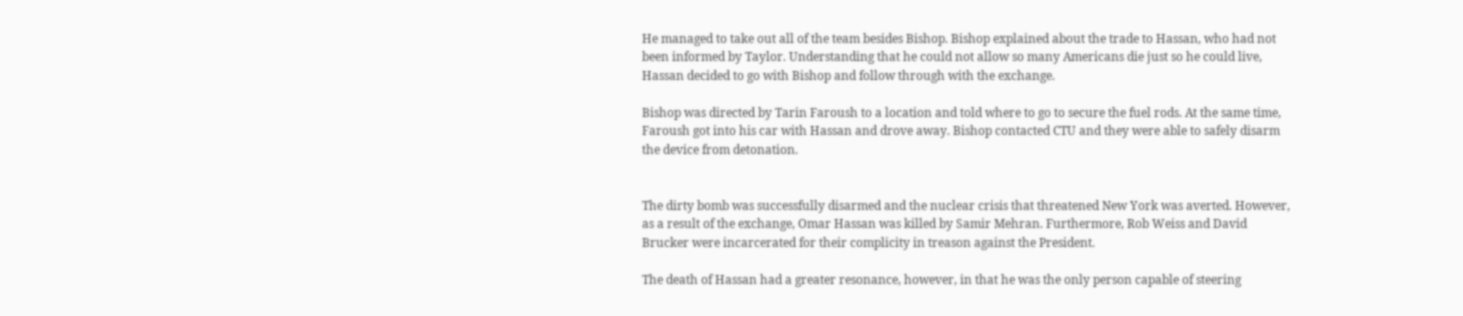He managed to take out all of the team besides Bishop. Bishop explained about the trade to Hassan, who had not been informed by Taylor. Understanding that he could not allow so many Americans die just so he could live, Hassan decided to go with Bishop and follow through with the exchange.

Bishop was directed by Tarin Faroush to a location and told where to go to secure the fuel rods. At the same time, Faroush got into his car with Hassan and drove away. Bishop contacted CTU and they were able to safely disarm the device from detonation.


The dirty bomb was successfully disarmed and the nuclear crisis that threatened New York was averted. However, as a result of the exchange, Omar Hassan was killed by Samir Mehran. Furthermore, Rob Weiss and David Brucker were incarcerated for their complicity in treason against the President.

The death of Hassan had a greater resonance, however, in that he was the only person capable of steering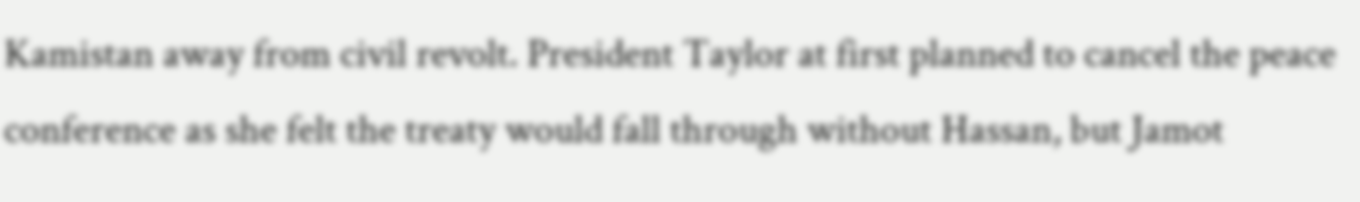Kamistan away from civil revolt. President Taylor at first planned to cancel the peace conference as she felt the treaty would fall through without Hassan, but Jamot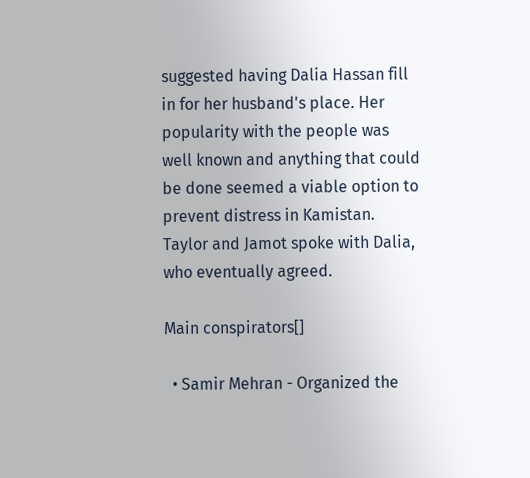suggested having Dalia Hassan fill in for her husband's place. Her popularity with the people was well known and anything that could be done seemed a viable option to prevent distress in Kamistan. Taylor and Jamot spoke with Dalia, who eventually agreed.

Main conspirators[]

  • Samir Mehran - Organized the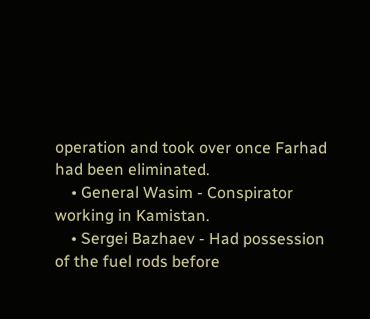operation and took over once Farhad had been eliminated.
    • General Wasim - Conspirator working in Kamistan.
    • Sergei Bazhaev - Had possession of the fuel rods before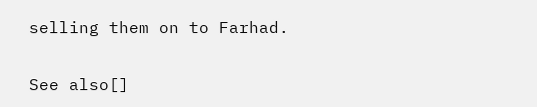selling them on to Farhad.

See also[]